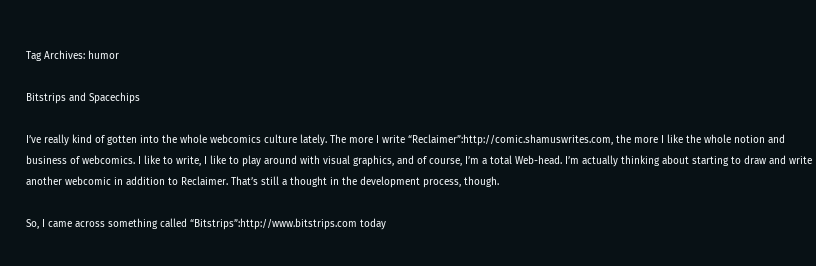Tag Archives: humor

Bitstrips and Spacechips

I’ve really kind of gotten into the whole webcomics culture lately. The more I write “Reclaimer”:http://comic.shamuswrites.com, the more I like the whole notion and business of webcomics. I like to write, I like to play around with visual graphics, and of course, I’m a total Web-head. I’m actually thinking about starting to draw and write another webcomic in addition to Reclaimer. That’s still a thought in the development process, though.

So, I came across something called “Bitstrips”:http://www.bitstrips.com today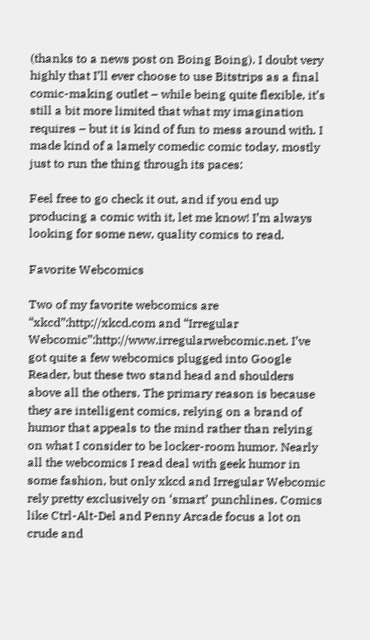(thanks to a news post on Boing Boing). I doubt very highly that I’ll ever choose to use Bitstrips as a final comic-making outlet – while being quite flexible, it’s still a bit more limited that what my imagination requires – but it is kind of fun to mess around with. I made kind of a lamely comedic comic today, mostly just to run the thing through its paces:

Feel free to go check it out, and if you end up producing a comic with it, let me know! I’m always looking for some new, quality comics to read.

Favorite Webcomics

Two of my favorite webcomics are “xkcd”:http://xkcd.com and “Irregular Webcomic”:http://www.irregularwebcomic.net. I’ve got quite a few webcomics plugged into Google Reader, but these two stand head and shoulders above all the others. The primary reason is because they are intelligent comics, relying on a brand of humor that appeals to the mind rather than relying on what I consider to be locker-room humor. Nearly all the webcomics I read deal with geek humor in some fashion, but only xkcd and Irregular Webcomic rely pretty exclusively on ‘smart’ punchlines. Comics like Ctrl-Alt-Del and Penny Arcade focus a lot on crude and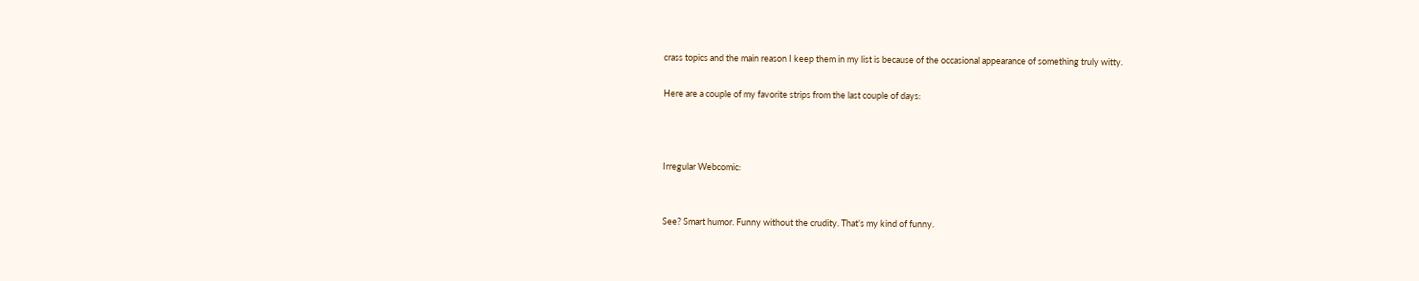crass topics and the main reason I keep them in my list is because of the occasional appearance of something truly witty.

Here are a couple of my favorite strips from the last couple of days:



Irregular Webcomic:


See? Smart humor. Funny without the crudity. That’s my kind of funny.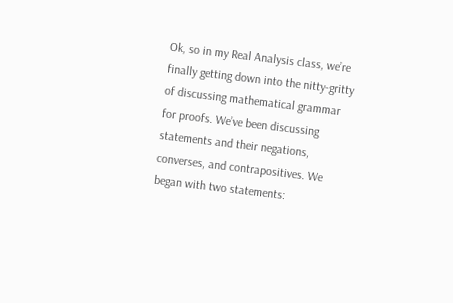Ok, so in my Real Analysis class, we’re finally getting down into the nitty-gritty of discussing mathematical grammar for proofs. We’ve been discussing statements and their negations, converses, and contrapositives. We began with two statements: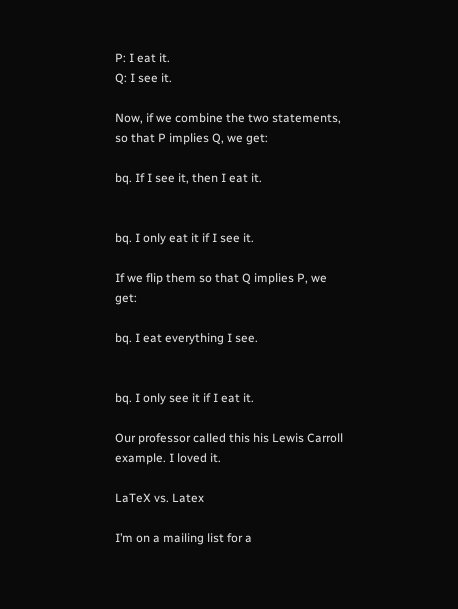P: I eat it.
Q: I see it.

Now, if we combine the two statements, so that P implies Q, we get:

bq. If I see it, then I eat it.


bq. I only eat it if I see it.

If we flip them so that Q implies P, we get:

bq. I eat everything I see.


bq. I only see it if I eat it.

Our professor called this his Lewis Carroll example. I loved it.

LaTeX vs. Latex

I’m on a mailing list for a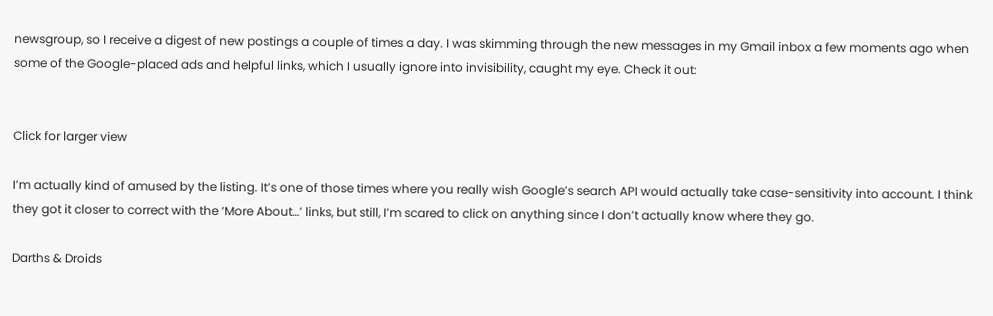newsgroup, so I receive a digest of new postings a couple of times a day. I was skimming through the new messages in my Gmail inbox a few moments ago when some of the Google-placed ads and helpful links, which I usually ignore into invisibility, caught my eye. Check it out:


Click for larger view

I’m actually kind of amused by the listing. It’s one of those times where you really wish Google’s search API would actually take case-sensitivity into account. I think they got it closer to correct with the ‘More About…’ links, but still, I’m scared to click on anything since I don’t actually know where they go.

Darths & Droids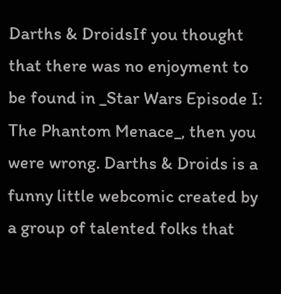Darths & DroidsIf you thought that there was no enjoyment to be found in _Star Wars Episode I: The Phantom Menace_, then you were wrong. Darths & Droids is a funny little webcomic created by a group of talented folks that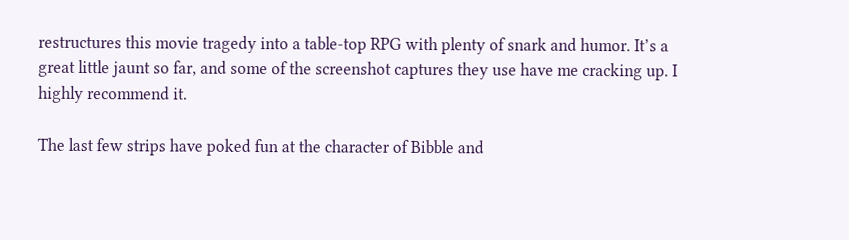restructures this movie tragedy into a table-top RPG with plenty of snark and humor. It’s a great little jaunt so far, and some of the screenshot captures they use have me cracking up. I highly recommend it.

The last few strips have poked fun at the character of Bibble and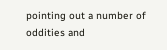pointing out a number of oddities and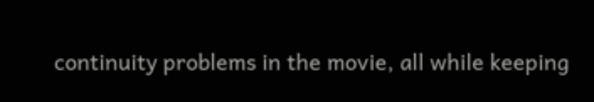continuity problems in the movie, all while keeping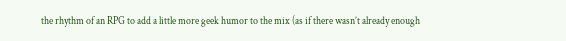the rhythm of an RPG to add a little more geek humor to the mix (as if there wasn’t already enough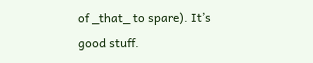of _that_ to spare). It’s good stuff.